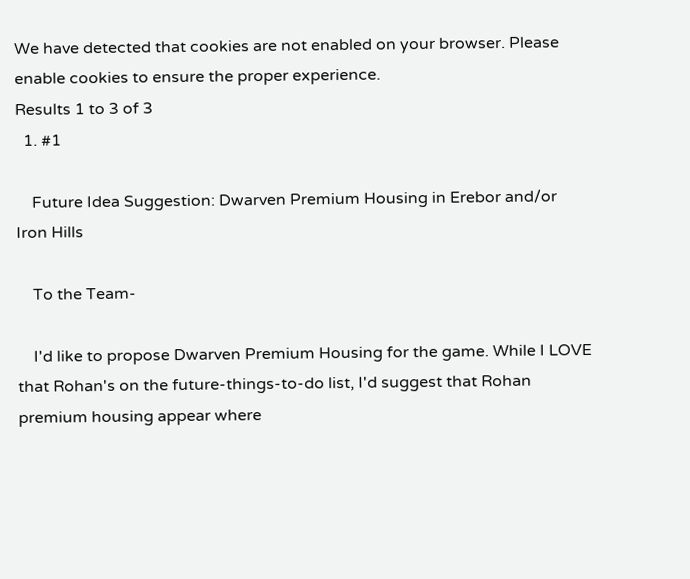We have detected that cookies are not enabled on your browser. Please enable cookies to ensure the proper experience.
Results 1 to 3 of 3
  1. #1

    Future Idea Suggestion: Dwarven Premium Housing in Erebor and/or Iron Hills

    To the Team-

    I'd like to propose Dwarven Premium Housing for the game. While I LOVE that Rohan's on the future-things-to-do list, I'd suggest that Rohan premium housing appear where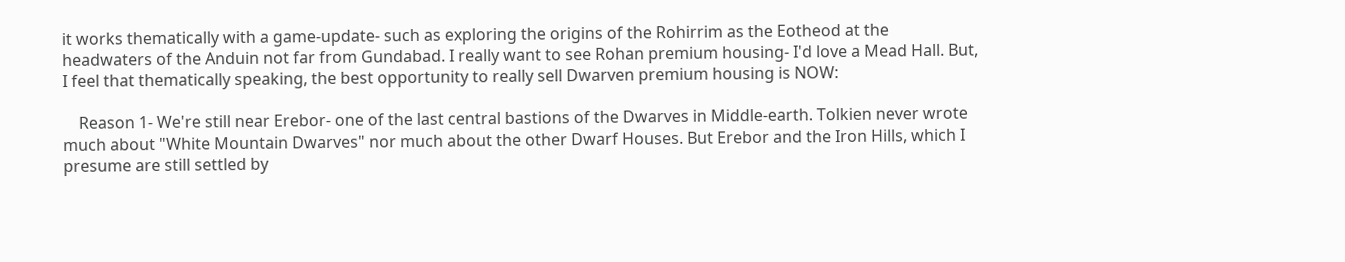it works thematically with a game-update- such as exploring the origins of the Rohirrim as the Eotheod at the headwaters of the Anduin not far from Gundabad. I really want to see Rohan premium housing- I'd love a Mead Hall. But, I feel that thematically speaking, the best opportunity to really sell Dwarven premium housing is NOW:

    Reason 1- We're still near Erebor- one of the last central bastions of the Dwarves in Middle-earth. Tolkien never wrote much about "White Mountain Dwarves" nor much about the other Dwarf Houses. But Erebor and the Iron Hills, which I presume are still settled by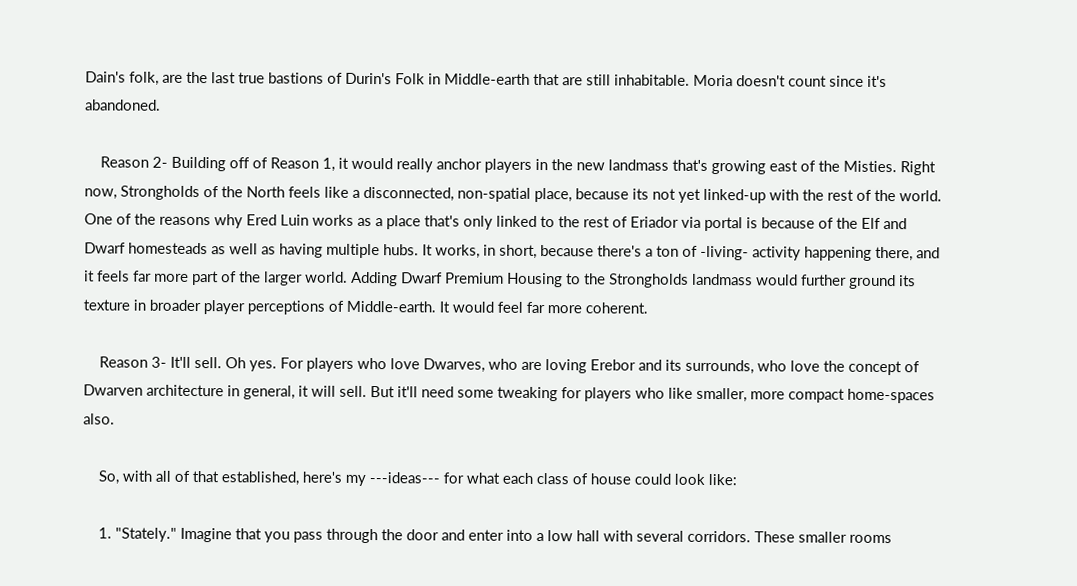Dain's folk, are the last true bastions of Durin's Folk in Middle-earth that are still inhabitable. Moria doesn't count since it's abandoned.

    Reason 2- Building off of Reason 1, it would really anchor players in the new landmass that's growing east of the Misties. Right now, Strongholds of the North feels like a disconnected, non-spatial place, because its not yet linked-up with the rest of the world. One of the reasons why Ered Luin works as a place that's only linked to the rest of Eriador via portal is because of the Elf and Dwarf homesteads as well as having multiple hubs. It works, in short, because there's a ton of -living- activity happening there, and it feels far more part of the larger world. Adding Dwarf Premium Housing to the Strongholds landmass would further ground its texture in broader player perceptions of Middle-earth. It would feel far more coherent.

    Reason 3- It'll sell. Oh yes. For players who love Dwarves, who are loving Erebor and its surrounds, who love the concept of Dwarven architecture in general, it will sell. But it'll need some tweaking for players who like smaller, more compact home-spaces also.

    So, with all of that established, here's my ---ideas--- for what each class of house could look like:

    1. "Stately." Imagine that you pass through the door and enter into a low hall with several corridors. These smaller rooms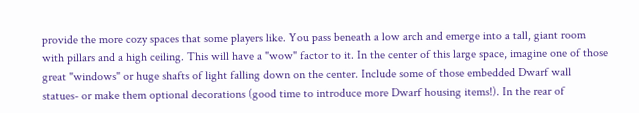provide the more cozy spaces that some players like. You pass beneath a low arch and emerge into a tall, giant room with pillars and a high ceiling. This will have a "wow" factor to it. In the center of this large space, imagine one of those great "windows" or huge shafts of light falling down on the center. Include some of those embedded Dwarf wall statues- or make them optional decorations (good time to introduce more Dwarf housing items!). In the rear of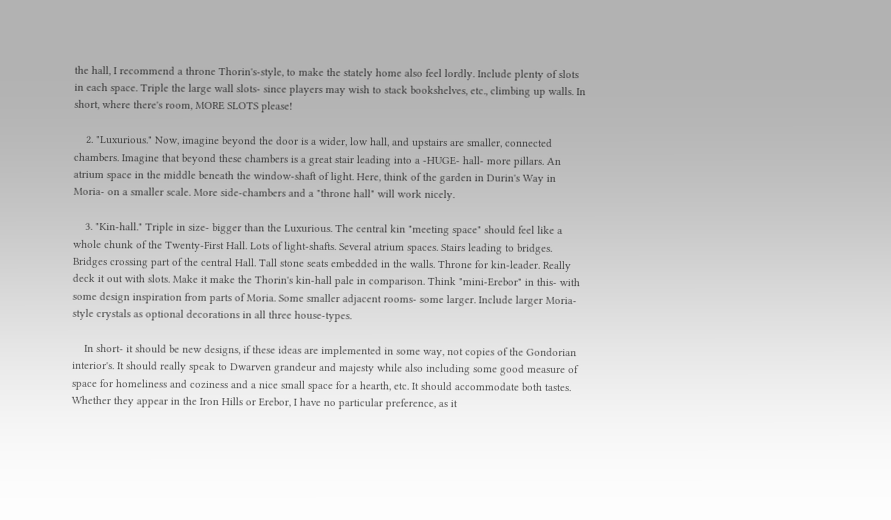the hall, I recommend a throne Thorin's-style, to make the stately home also feel lordly. Include plenty of slots in each space. Triple the large wall slots- since players may wish to stack bookshelves, etc., climbing up walls. In short, where there's room, MORE SLOTS please!

    2. "Luxurious." Now, imagine beyond the door is a wider, low hall, and upstairs are smaller, connected chambers. Imagine that beyond these chambers is a great stair leading into a -HUGE- hall- more pillars. An atrium space in the middle beneath the window-shaft of light. Here, think of the garden in Durin's Way in Moria- on a smaller scale. More side-chambers and a "throne hall" will work nicely.

    3. "Kin-hall." Triple in size- bigger than the Luxurious. The central kin "meeting space" should feel like a whole chunk of the Twenty-First Hall. Lots of light-shafts. Several atrium spaces. Stairs leading to bridges. Bridges crossing part of the central Hall. Tall stone seats embedded in the walls. Throne for kin-leader. Really deck it out with slots. Make it make the Thorin's kin-hall pale in comparison. Think "mini-Erebor" in this- with some design inspiration from parts of Moria. Some smaller adjacent rooms- some larger. Include larger Moria-style crystals as optional decorations in all three house-types.

    In short- it should be new designs, if these ideas are implemented in some way, not copies of the Gondorian interior's. It should really speak to Dwarven grandeur and majesty while also including some good measure of space for homeliness and coziness and a nice small space for a hearth, etc. It should accommodate both tastes. Whether they appear in the Iron Hills or Erebor, I have no particular preference, as it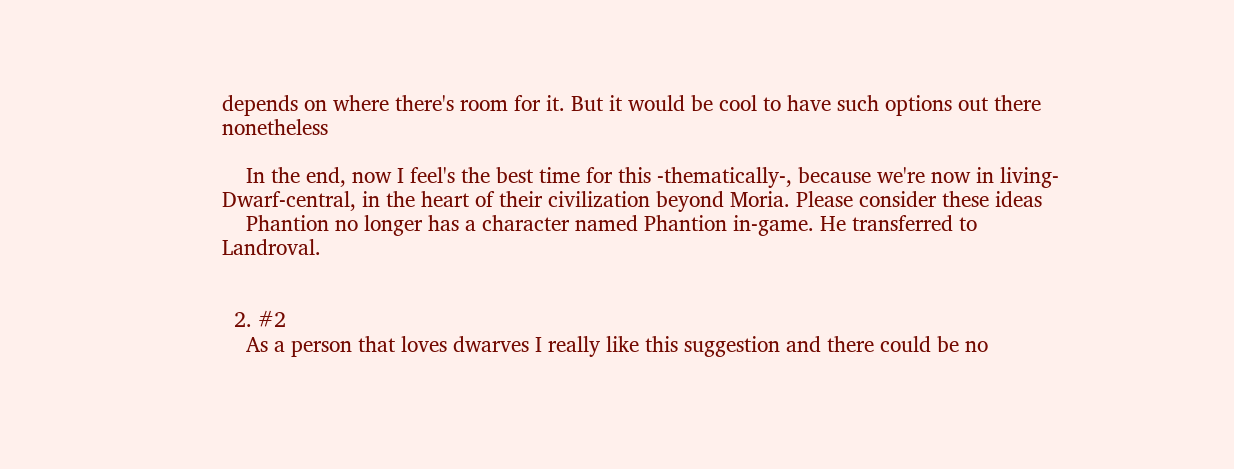depends on where there's room for it. But it would be cool to have such options out there nonetheless

    In the end, now I feel's the best time for this -thematically-, because we're now in living-Dwarf-central, in the heart of their civilization beyond Moria. Please consider these ideas
    Phantion no longer has a character named Phantion in-game. He transferred to Landroval.


  2. #2
    As a person that loves dwarves I really like this suggestion and there could be no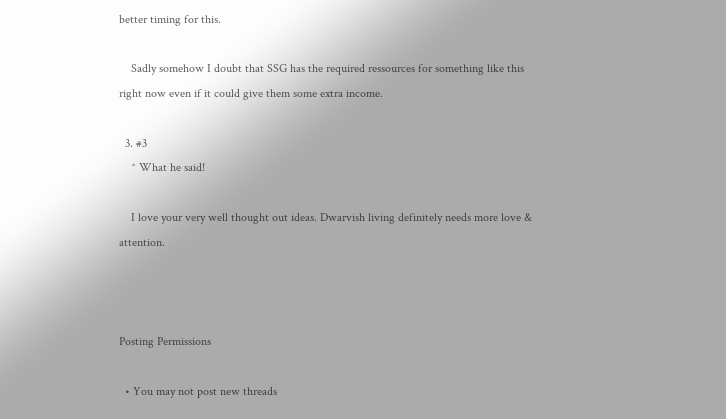better timing for this.

    Sadly somehow I doubt that SSG has the required ressources for something like this right now even if it could give them some extra income.

  3. #3
    ^ What he said!

    I love your very well thought out ideas. Dwarvish living definitely needs more love & attention.



Posting Permissions

  • You may not post new threads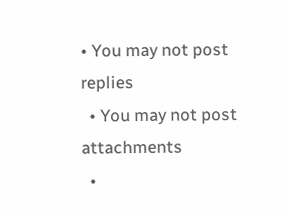• You may not post replies
  • You may not post attachments
  •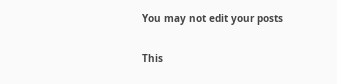You may not edit your posts

This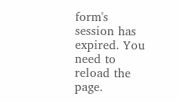form's session has expired. You need to reload the page.